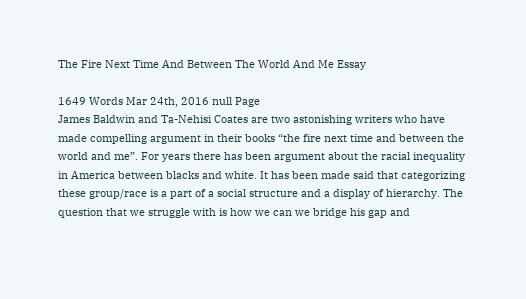The Fire Next Time And Between The World And Me Essay

1649 Words Mar 24th, 2016 null Page
James Baldwin and Ta-Nehisi Coates are two astonishing writers who have made compelling argument in their books “the fire next time and between the world and me”. For years there has been argument about the racial inequality in America between blacks and white. It has been made said that categorizing these group/race is a part of a social structure and a display of hierarchy. The question that we struggle with is how we can we bridge his gap and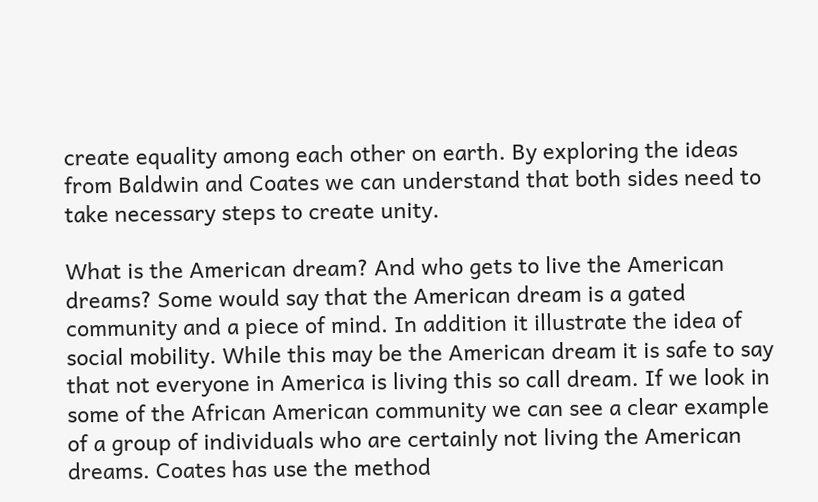create equality among each other on earth. By exploring the ideas from Baldwin and Coates we can understand that both sides need to take necessary steps to create unity.

What is the American dream? And who gets to live the American dreams? Some would say that the American dream is a gated community and a piece of mind. In addition it illustrate the idea of social mobility. While this may be the American dream it is safe to say that not everyone in America is living this so call dream. If we look in some of the African American community we can see a clear example of a group of individuals who are certainly not living the American dreams. Coates has use the method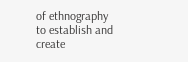of ethnography to establish and create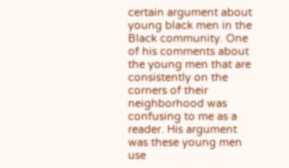certain argument about young black men in the Black community. One of his comments about the young men that are consistently on the corners of their neighborhood was confusing to me as a reader. His argument was these young men use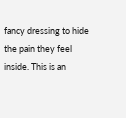fancy dressing to hide the pain they feel inside. This is an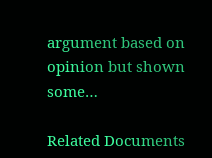argument based on opinion but shown some…

Related Documents